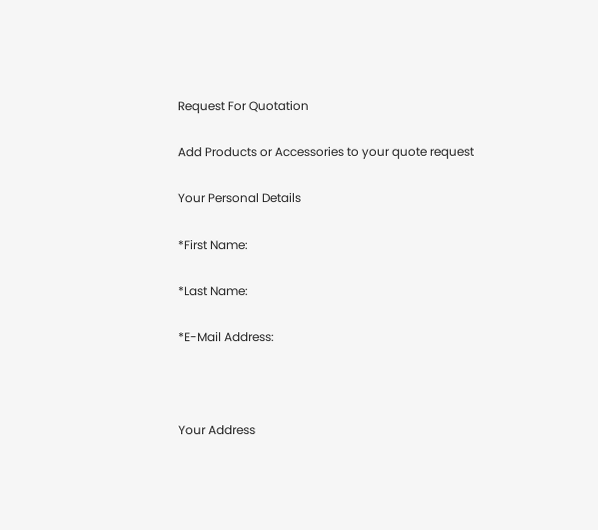Request For Quotation

Add Products or Accessories to your quote request

Your Personal Details

*First Name:

*Last Name:

*E-Mail Address:



Your Address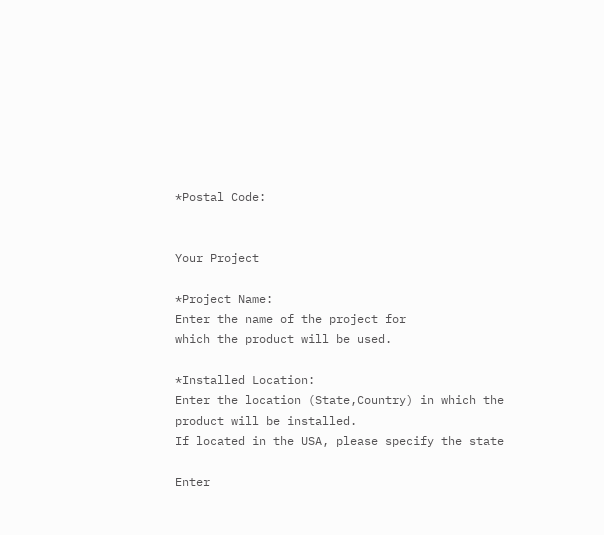*Postal Code:


Your Project

*Project Name:
Enter the name of the project for
which the product will be used.

*Installed Location:
Enter the location (State,Country) in which the product will be installed.
If located in the USA, please specify the state

Enter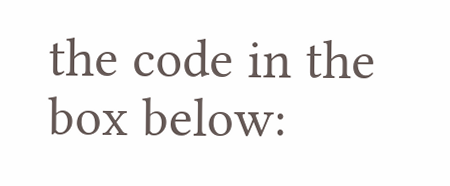the code in the box below: